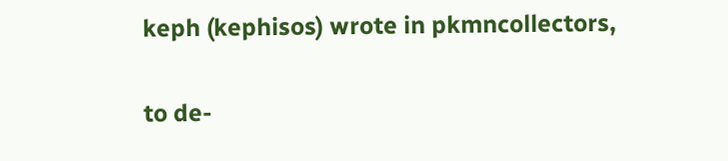keph (kephisos) wrote in pkmncollectors,

to de-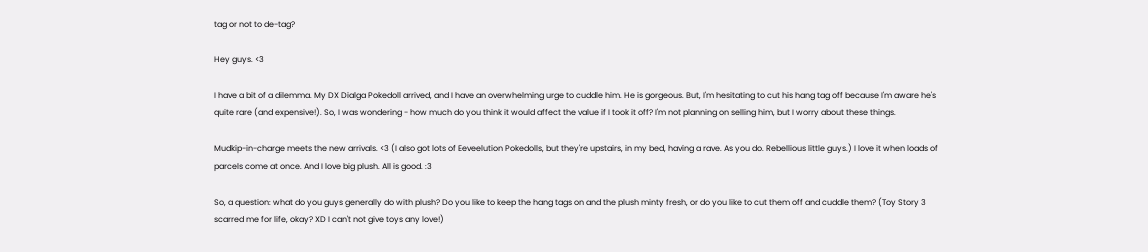tag or not to de-tag?

Hey guys. <3

I have a bit of a dilemma. My DX Dialga Pokedoll arrived, and I have an overwhelming urge to cuddle him. He is gorgeous. But, I'm hesitating to cut his hang tag off because I'm aware he's quite rare (and expensive!). So, I was wondering - how much do you think it would affect the value if I took it off? I'm not planning on selling him, but I worry about these things.

Mudkip-in-charge meets the new arrivals. <3 (I also got lots of Eeveelution Pokedolls, but they're upstairs, in my bed, having a rave. As you do. Rebellious little guys.) I love it when loads of parcels come at once. And I love big plush. All is good. :3

So, a question: what do you guys generally do with plush? Do you like to keep the hang tags on and the plush minty fresh, or do you like to cut them off and cuddle them? (Toy Story 3 scarred me for life, okay? XD I can't not give toys any love!)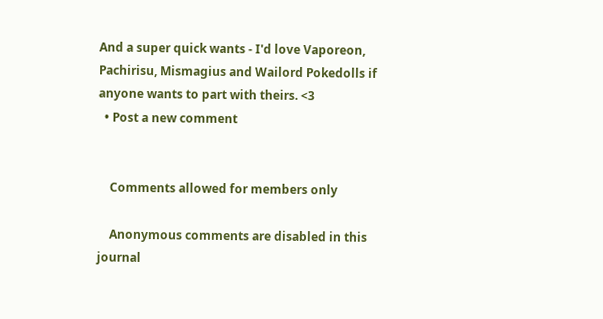And a super quick wants - I'd love Vaporeon, Pachirisu, Mismagius and Wailord Pokedolls if anyone wants to part with theirs. <3
  • Post a new comment


    Comments allowed for members only

    Anonymous comments are disabled in this journal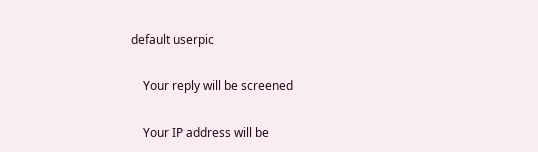default userpic

    Your reply will be screened

    Your IP address will be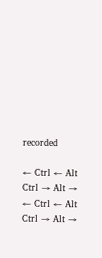recorded

← Ctrl ← Alt
Ctrl → Alt →
← Ctrl ← Alt
Ctrl → Alt →